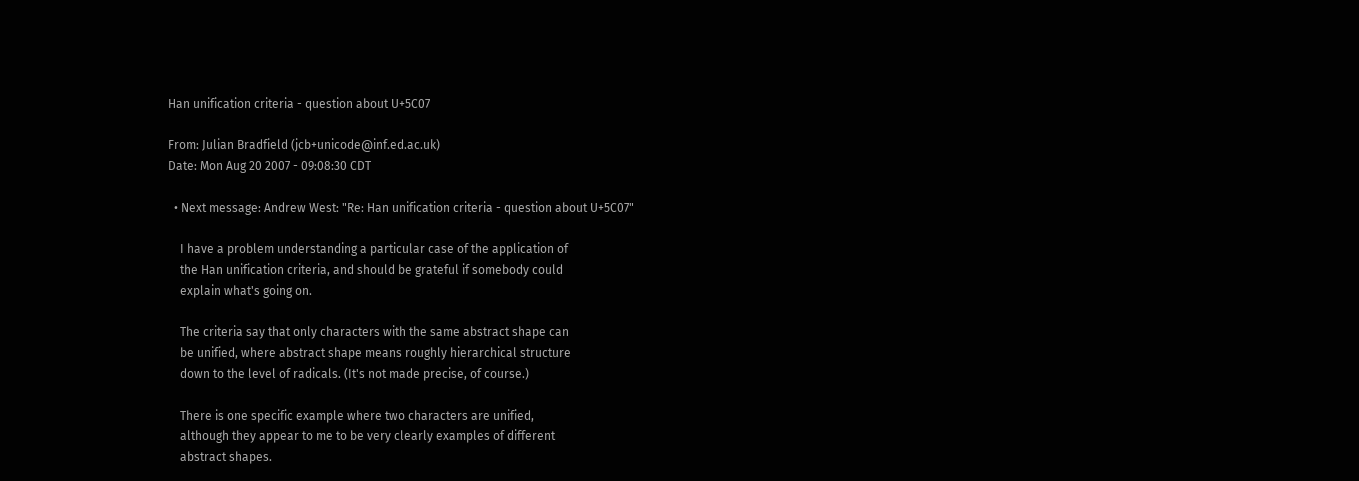Han unification criteria - question about U+5C07

From: Julian Bradfield (jcb+unicode@inf.ed.ac.uk)
Date: Mon Aug 20 2007 - 09:08:30 CDT

  • Next message: Andrew West: "Re: Han unification criteria - question about U+5C07"

    I have a problem understanding a particular case of the application of
    the Han unification criteria, and should be grateful if somebody could
    explain what's going on.

    The criteria say that only characters with the same abstract shape can
    be unified, where abstract shape means roughly hierarchical structure
    down to the level of radicals. (It's not made precise, of course.)

    There is one specific example where two characters are unified,
    although they appear to me to be very clearly examples of different
    abstract shapes.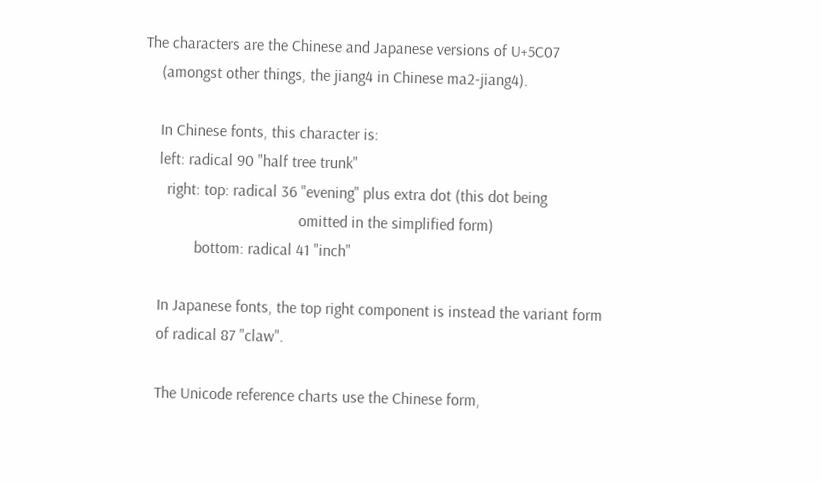The characters are the Chinese and Japanese versions of U+5C07
    (amongst other things, the jiang4 in Chinese ma2-jiang4).

    In Chinese fonts, this character is:
    left: radical 90 "half tree trunk"
      right: top: radical 36 "evening" plus extra dot (this dot being
                                       omitted in the simplified form)
             bottom: radical 41 "inch"

    In Japanese fonts, the top right component is instead the variant form
    of radical 87 "claw".

    The Unicode reference charts use the Chinese form,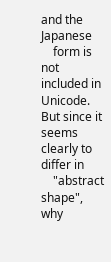and the Japanese
    form is not included in Unicode. But since it seems clearly to differ in
    "abstract shape", why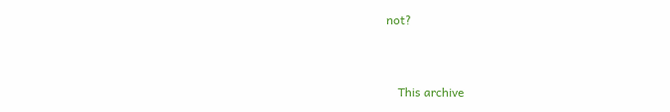not?


    This archive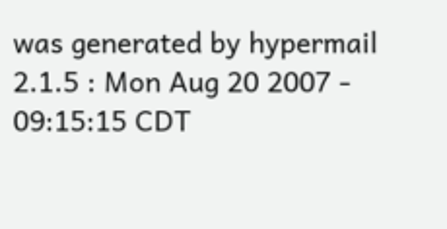was generated by hypermail 2.1.5 : Mon Aug 20 2007 - 09:15:15 CDT